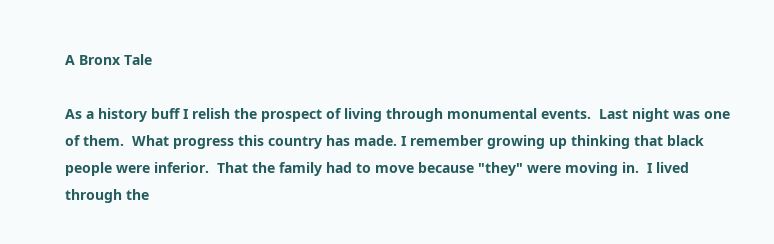A Bronx Tale

As a history buff I relish the prospect of living through monumental events.  Last night was one of them.  What progress this country has made. I remember growing up thinking that black people were inferior.  That the family had to move because "they" were moving in.  I lived through the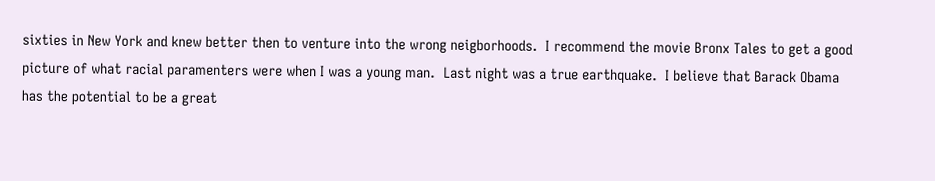sixties in New York and knew better then to venture into the wrong neigborhoods.  I recommend the movie Bronx Tales to get a good picture of what racial paramenters were when I was a young man.  Last night was a true earthquake.  I believe that Barack Obama has the potential to be a great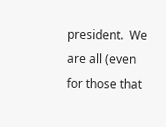president.  We are all (even for those that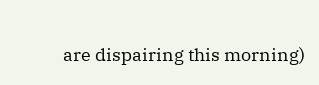are dispairing this morning)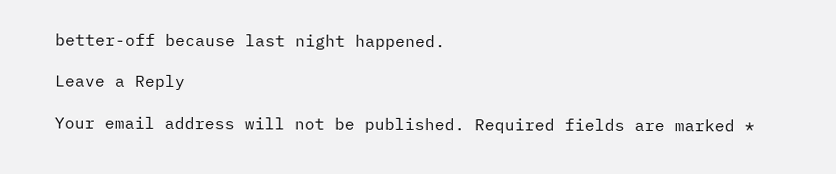better-off because last night happened.

Leave a Reply

Your email address will not be published. Required fields are marked *